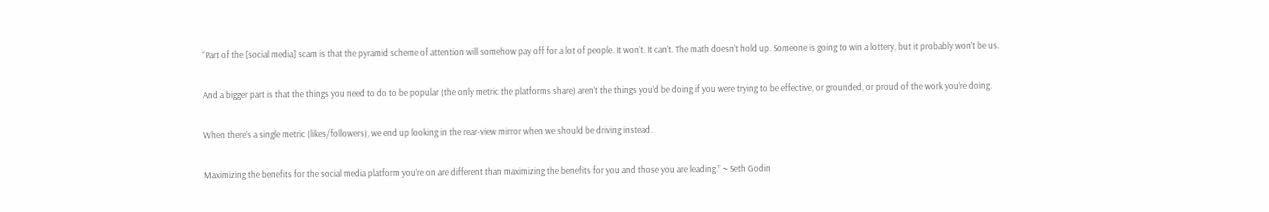“Part of the [social media] scam is that the pyramid scheme of attention will somehow pay off for a lot of people. It won’t. It can’t. The math doesn’t hold up. Someone is going to win a lottery, but it probably won’t be us.

And a bigger part is that the things you need to do to be popular (the only metric the platforms share) aren’t the things you’d be doing if you were trying to be effective, or grounded, or proud of the work you’re doing.

When there’s a single metric (likes/followers), we end up looking in the rear-view mirror when we should be driving instead.

Maximizing the benefits for the social media platform you’re on are different than maximizing the benefits for you and those you are leading.” ~ Seth Godin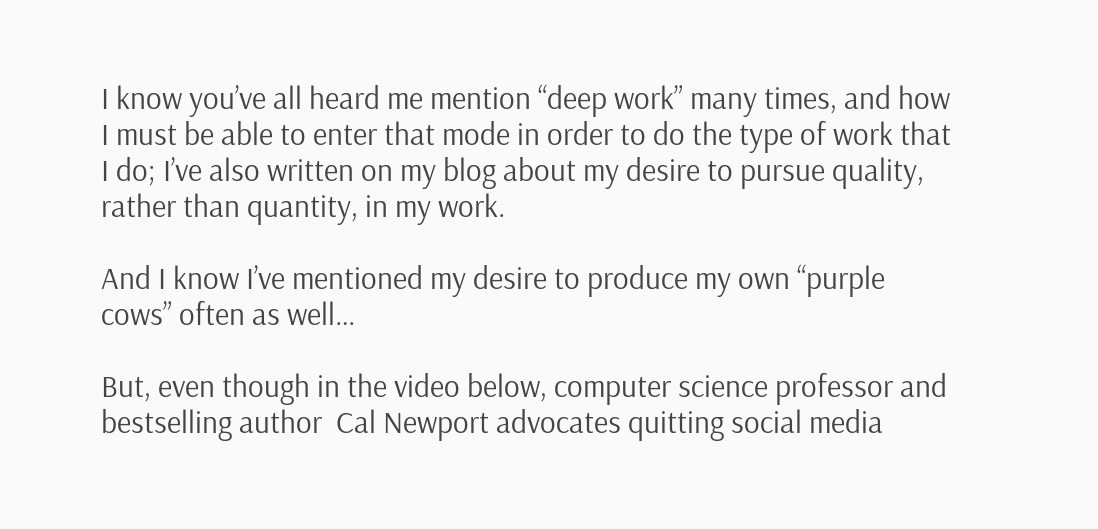I know you’ve all heard me mention “deep work” many times, and how I must be able to enter that mode in order to do the type of work that I do; I’ve also written on my blog about my desire to pursue quality, rather than quantity, in my work.

And I know I’ve mentioned my desire to produce my own “purple cows” often as well…

But, even though in the video below, computer science professor and bestselling author  Cal Newport advocates quitting social media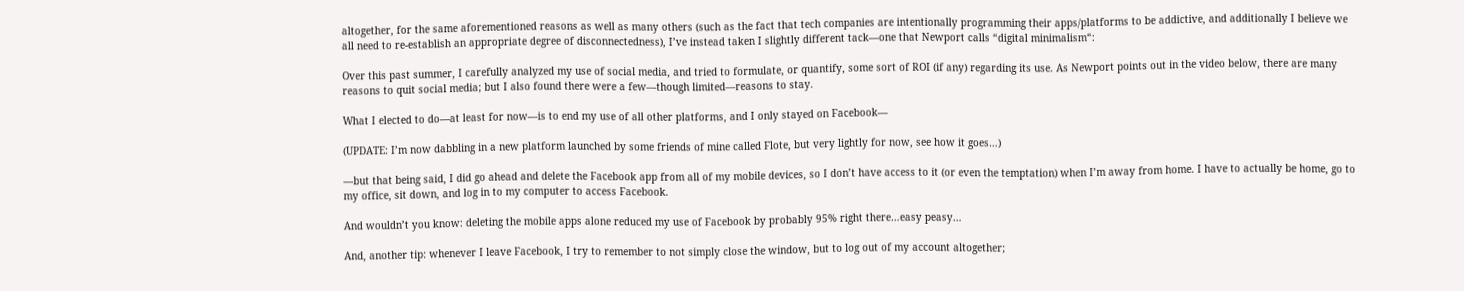altogether, for the same aforementioned reasons as well as many others (such as the fact that tech companies are intentionally programming their apps/platforms to be addictive, and additionally I believe we all need to re-establish an appropriate degree of disconnectedness), I’ve instead taken I slightly different tack—one that Newport calls “digital minimalism“:

Over this past summer, I carefully analyzed my use of social media, and tried to formulate, or quantify, some sort of ROI (if any) regarding its use. As Newport points out in the video below, there are many reasons to quit social media; but I also found there were a few—though limited—reasons to stay.

What I elected to do—at least for now—is to end my use of all other platforms, and I only stayed on Facebook—

(UPDATE: I’m now dabbling in a new platform launched by some friends of mine called Flote, but very lightly for now, see how it goes…)

—but that being said, I did go ahead and delete the Facebook app from all of my mobile devices, so I don’t have access to it (or even the temptation) when I’m away from home. I have to actually be home, go to my office, sit down, and log in to my computer to access Facebook.

And wouldn’t you know: deleting the mobile apps alone reduced my use of Facebook by probably 95% right there…easy peasy…

And, another tip: whenever I leave Facebook, I try to remember to not simply close the window, but to log out of my account altogether;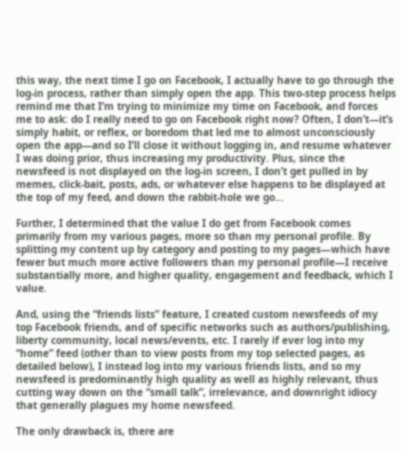this way, the next time I go on Facebook, I actually have to go through the log-in process, rather than simply open the app. This two-step process helps remind me that I’m trying to minimize my time on Facebook, and forces me to ask: do I really need to go on Facebook right now? Often, I don’t—it’s simply habit, or reflex, or boredom that led me to almost unconsciously open the app—and so I’ll close it without logging in, and resume whatever I was doing prior, thus increasing my productivity. Plus, since the newsfeed is not displayed on the log-in screen, I don’t get pulled in by memes, click-bait, posts, ads, or whatever else happens to be displayed at the top of my feed, and down the rabbit-hole we go…

Further, I determined that the value I do get from Facebook comes primarily from my various pages, more so than my personal profile. By splitting my content up by category and posting to my pages—which have fewer but much more active followers than my personal profile—I receive substantially more, and higher quality, engagement and feedback, which I value.

And, using the “friends lists” feature, I created custom newsfeeds of my top Facebook friends, and of specific networks such as authors/publishing, liberty community, local news/events, etc. I rarely if ever log into my “home” feed (other than to view posts from my top selected pages, as detailed below), I instead log into my various friends lists, and so my newsfeed is predominantly high quality as well as highly relevant, thus cutting way down on the “small talk”, irrelevance, and downright idiocy that generally plagues my home newsfeed.

The only drawback is, there are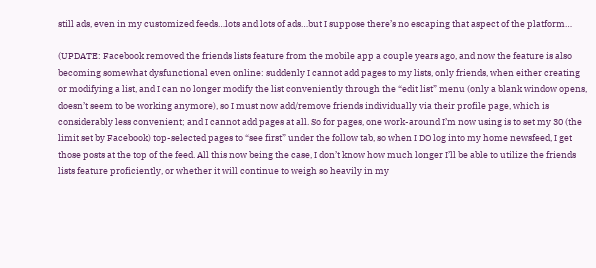still ads, even in my customized feeds…lots and lots of ads…but I suppose there’s no escaping that aspect of the platform…

(UPDATE: Facebook removed the friends lists feature from the mobile app a couple years ago, and now the feature is also becoming somewhat dysfunctional even online: suddenly I cannot add pages to my lists, only friends, when either creating or modifying a list, and I can no longer modify the list conveniently through the “edit list” menu (only a blank window opens, doesn’t seem to be working anymore), so I must now add/remove friends individually via their profile page, which is considerably less convenient; and I cannot add pages at all. So for pages, one work-around I’m now using is to set my 30 (the limit set by Facebook) top-selected pages to “see first” under the follow tab, so when I DO log into my home newsfeed, I get those posts at the top of the feed. All this now being the case, I don’t know how much longer I’ll be able to utilize the friends lists feature proficiently, or whether it will continue to weigh so heavily in my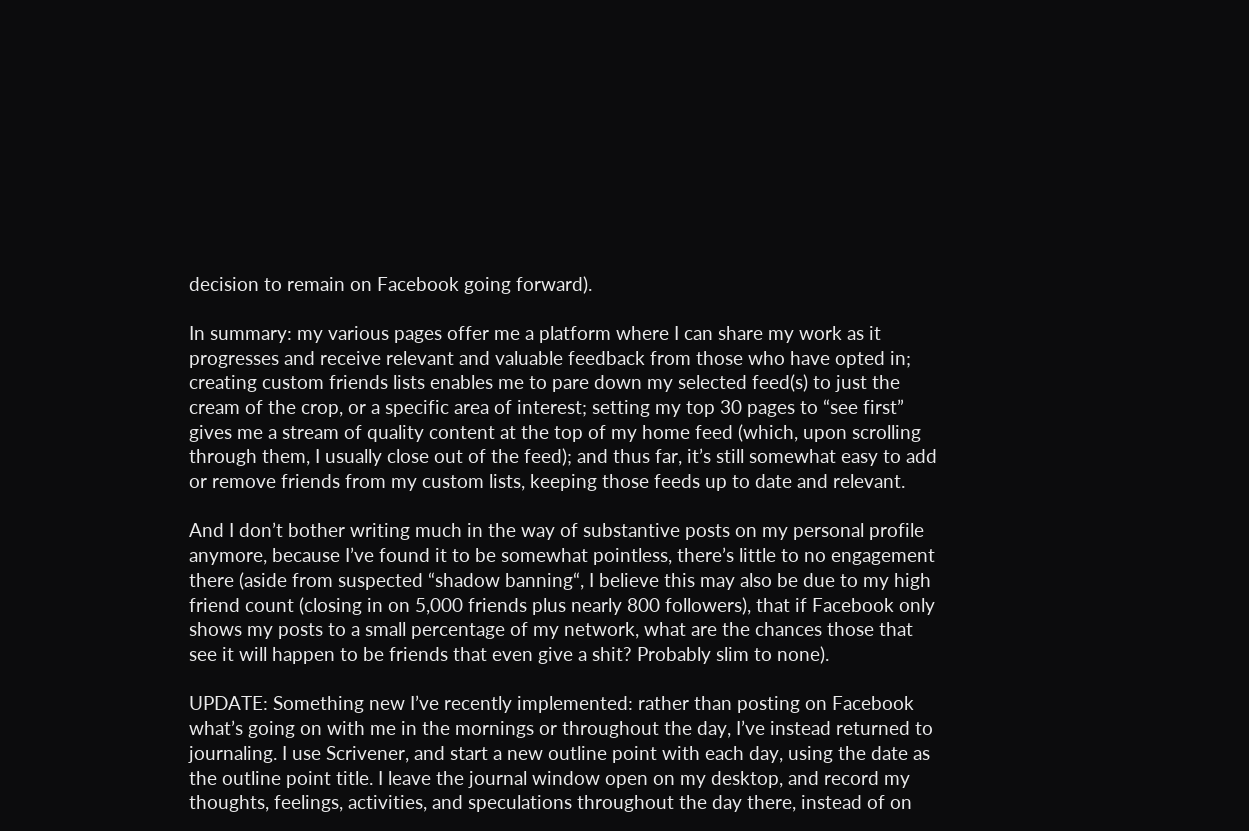decision to remain on Facebook going forward).

In summary: my various pages offer me a platform where I can share my work as it progresses and receive relevant and valuable feedback from those who have opted in; creating custom friends lists enables me to pare down my selected feed(s) to just the cream of the crop, or a specific area of interest; setting my top 30 pages to “see first” gives me a stream of quality content at the top of my home feed (which, upon scrolling through them, I usually close out of the feed); and thus far, it’s still somewhat easy to add or remove friends from my custom lists, keeping those feeds up to date and relevant.

And I don’t bother writing much in the way of substantive posts on my personal profile anymore, because I’ve found it to be somewhat pointless, there’s little to no engagement there (aside from suspected “shadow banning“, I believe this may also be due to my high friend count (closing in on 5,000 friends plus nearly 800 followers), that if Facebook only shows my posts to a small percentage of my network, what are the chances those that see it will happen to be friends that even give a shit? Probably slim to none).

UPDATE: Something new I’ve recently implemented: rather than posting on Facebook what’s going on with me in the mornings or throughout the day, I’ve instead returned to journaling. I use Scrivener, and start a new outline point with each day, using the date as the outline point title. I leave the journal window open on my desktop, and record my thoughts, feelings, activities, and speculations throughout the day there, instead of on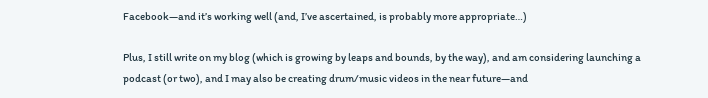Facebook—and it’s working well (and, I’ve ascertained, is probably more appropriate…)

Plus, I still write on my blog (which is growing by leaps and bounds, by the way), and am considering launching a podcast (or two), and I may also be creating drum/music videos in the near future—and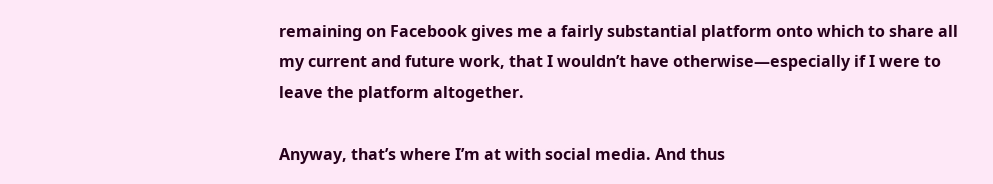remaining on Facebook gives me a fairly substantial platform onto which to share all my current and future work, that I wouldn’t have otherwise—especially if I were to leave the platform altogether.

Anyway, that’s where I’m at with social media. And thus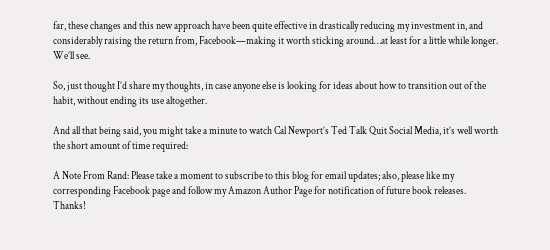far, these changes and this new approach have been quite effective in drastically reducing my investment in, and considerably raising the return from, Facebook—making it worth sticking around…at least for a little while longer. We’ll see.

So, just thought I’d share my thoughts, in case anyone else is looking for ideas about how to transition out of the habit, without ending its use altogether.

And all that being said, you might take a minute to watch Cal Newport’s Ted Talk Quit Social Media, it’s well worth the short amount of time required:

A Note From Rand: Please take a moment to subscribe to this blog for email updates; also, please like my corresponding Facebook page and follow my Amazon Author Page for notification of future book releases. Thanks!